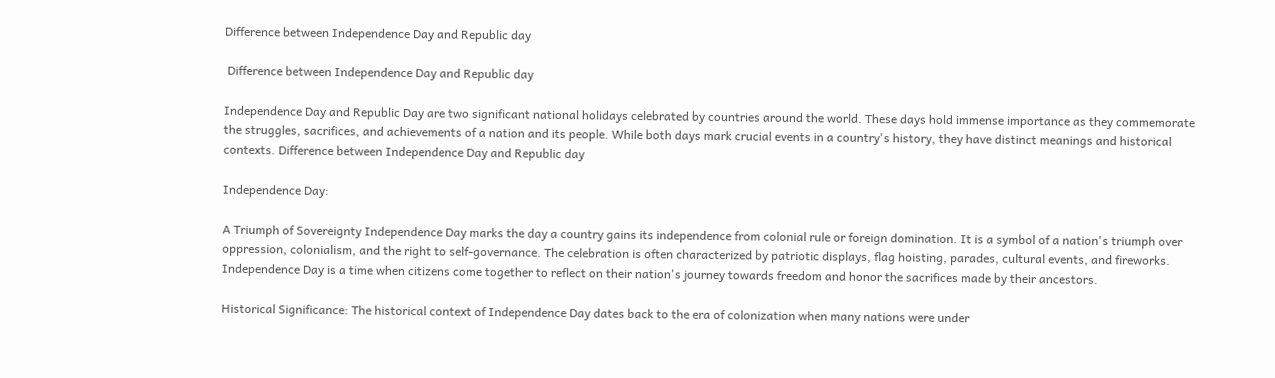Difference between Independence Day and Republic day

 Difference between Independence Day and Republic day

Independence Day and Republic Day are two significant national holidays celebrated by countries around the world. These days hold immense importance as they commemorate the struggles, sacrifices, and achievements of a nation and its people. While both days mark crucial events in a country's history, they have distinct meanings and historical contexts. Difference between Independence Day and Republic day

Independence Day:

A Triumph of Sovereignty Independence Day marks the day a country gains its independence from colonial rule or foreign domination. It is a symbol of a nation's triumph over oppression, colonialism, and the right to self-governance. The celebration is often characterized by patriotic displays, flag hoisting, parades, cultural events, and fireworks. Independence Day is a time when citizens come together to reflect on their nation's journey towards freedom and honor the sacrifices made by their ancestors.

Historical Significance: The historical context of Independence Day dates back to the era of colonization when many nations were under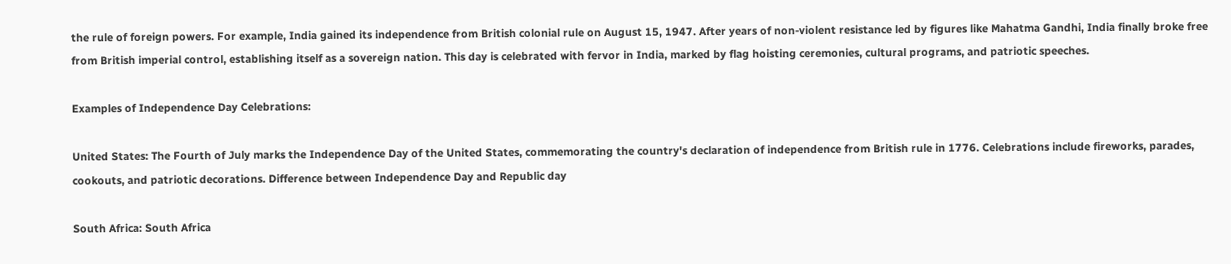the rule of foreign powers. For example, India gained its independence from British colonial rule on August 15, 1947. After years of non-violent resistance led by figures like Mahatma Gandhi, India finally broke free from British imperial control, establishing itself as a sovereign nation. This day is celebrated with fervor in India, marked by flag hoisting ceremonies, cultural programs, and patriotic speeches.

Examples of Independence Day Celebrations:

United States: The Fourth of July marks the Independence Day of the United States, commemorating the country's declaration of independence from British rule in 1776. Celebrations include fireworks, parades, cookouts, and patriotic decorations. Difference between Independence Day and Republic day

South Africa: South Africa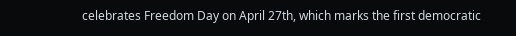celebrates Freedom Day on April 27th, which marks the first democratic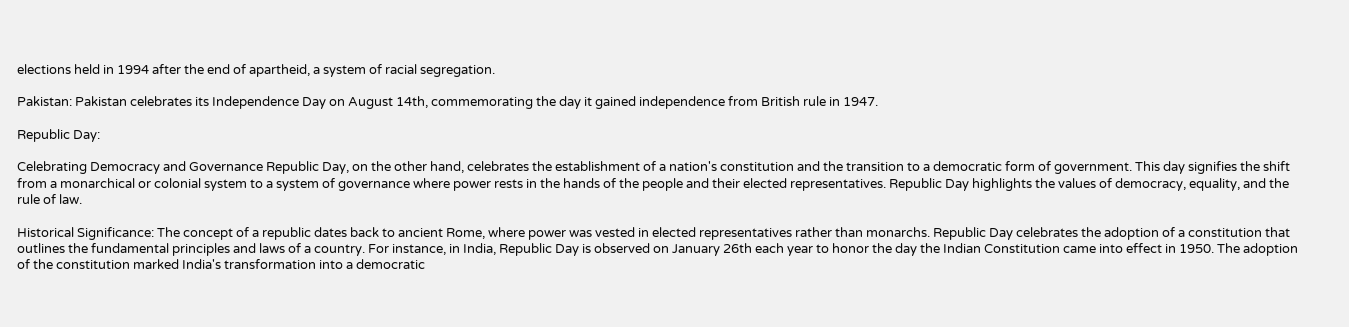elections held in 1994 after the end of apartheid, a system of racial segregation.

Pakistan: Pakistan celebrates its Independence Day on August 14th, commemorating the day it gained independence from British rule in 1947.

Republic Day:

Celebrating Democracy and Governance Republic Day, on the other hand, celebrates the establishment of a nation's constitution and the transition to a democratic form of government. This day signifies the shift from a monarchical or colonial system to a system of governance where power rests in the hands of the people and their elected representatives. Republic Day highlights the values of democracy, equality, and the rule of law.

Historical Significance: The concept of a republic dates back to ancient Rome, where power was vested in elected representatives rather than monarchs. Republic Day celebrates the adoption of a constitution that outlines the fundamental principles and laws of a country. For instance, in India, Republic Day is observed on January 26th each year to honor the day the Indian Constitution came into effect in 1950. The adoption of the constitution marked India's transformation into a democratic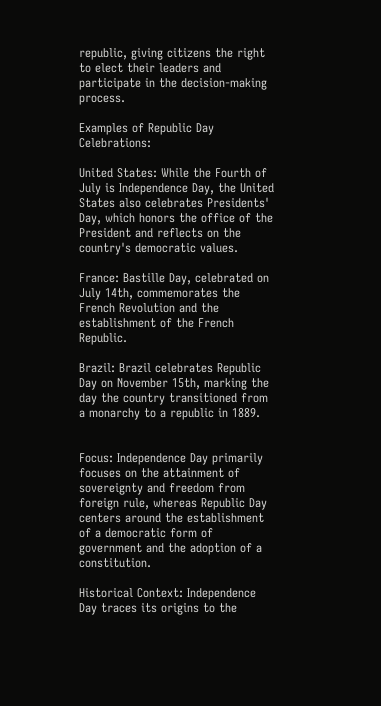republic, giving citizens the right to elect their leaders and participate in the decision-making process.

Examples of Republic Day Celebrations:

United States: While the Fourth of July is Independence Day, the United States also celebrates Presidents' Day, which honors the office of the President and reflects on the country's democratic values.

France: Bastille Day, celebrated on July 14th, commemorates the French Revolution and the establishment of the French Republic.

Brazil: Brazil celebrates Republic Day on November 15th, marking the day the country transitioned from a monarchy to a republic in 1889.


Focus: Independence Day primarily focuses on the attainment of sovereignty and freedom from foreign rule, whereas Republic Day centers around the establishment of a democratic form of government and the adoption of a constitution.

Historical Context: Independence Day traces its origins to the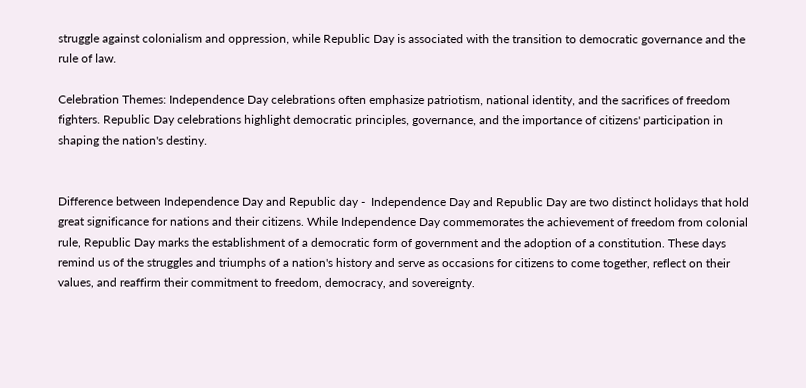struggle against colonialism and oppression, while Republic Day is associated with the transition to democratic governance and the rule of law.

Celebration Themes: Independence Day celebrations often emphasize patriotism, national identity, and the sacrifices of freedom fighters. Republic Day celebrations highlight democratic principles, governance, and the importance of citizens' participation in shaping the nation's destiny.


Difference between Independence Day and Republic day -  Independence Day and Republic Day are two distinct holidays that hold great significance for nations and their citizens. While Independence Day commemorates the achievement of freedom from colonial rule, Republic Day marks the establishment of a democratic form of government and the adoption of a constitution. These days remind us of the struggles and triumphs of a nation's history and serve as occasions for citizens to come together, reflect on their values, and reaffirm their commitment to freedom, democracy, and sovereignty.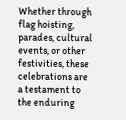Whether through flag hoisting, parades, cultural events, or other festivities, these celebrations are a testament to the enduring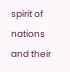spirit of nations and their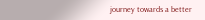journey towards a better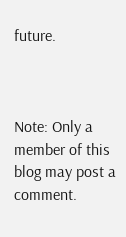future.



Note: Only a member of this blog may post a comment.